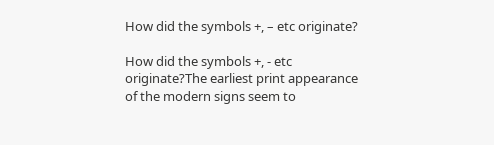How did the symbols +, – etc originate?

How did the symbols +, - etc originate?The earliest print appearance of the modern signs seem to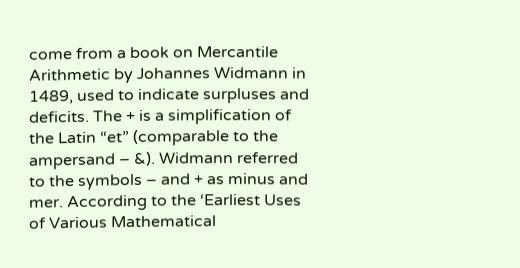come from a book on Mercantile Arithmetic by Johannes Widmann in 1489, used to indicate surpluses and deficits. The + is a simplification of the Latin “et” (comparable to the ampersand – &). Widmann referred to the symbols – and + as minus and mer. According to the ‘Earliest Uses of Various Mathematical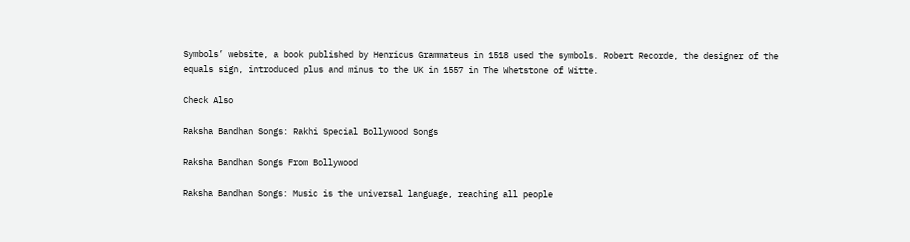Symbols’ website, a book published by Henricus Grammateus in 1518 used the symbols. Robert Recorde, the designer of the equals sign, introduced plus and minus to the UK in 1557 in The Whetstone of Witte.

Check Also

Raksha Bandhan Songs: Rakhi Special Bollywood Songs

Raksha Bandhan Songs From Bollywood

Raksha Bandhan Songs: Music is the universal language, reaching all people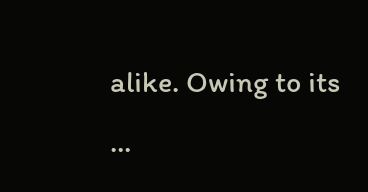alike. Owing to its …